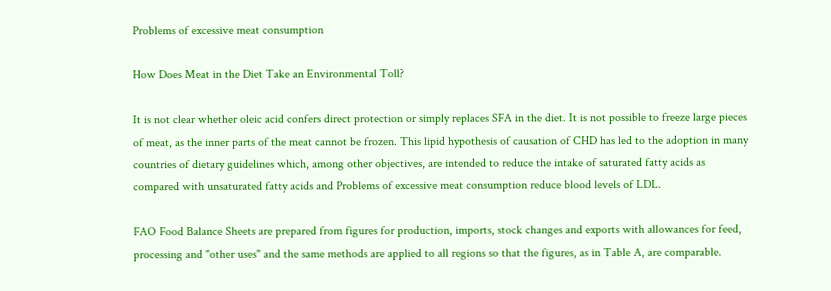Problems of excessive meat consumption

How Does Meat in the Diet Take an Environmental Toll?

It is not clear whether oleic acid confers direct protection or simply replaces SFA in the diet. It is not possible to freeze large pieces of meat, as the inner parts of the meat cannot be frozen. This lipid hypothesis of causation of CHD has led to the adoption in many countries of dietary guidelines which, among other objectives, are intended to reduce the intake of saturated fatty acids as compared with unsaturated fatty acids and Problems of excessive meat consumption reduce blood levels of LDL.

FAO Food Balance Sheets are prepared from figures for production, imports, stock changes and exports with allowances for feed, processing and "other uses" and the same methods are applied to all regions so that the figures, as in Table A, are comparable.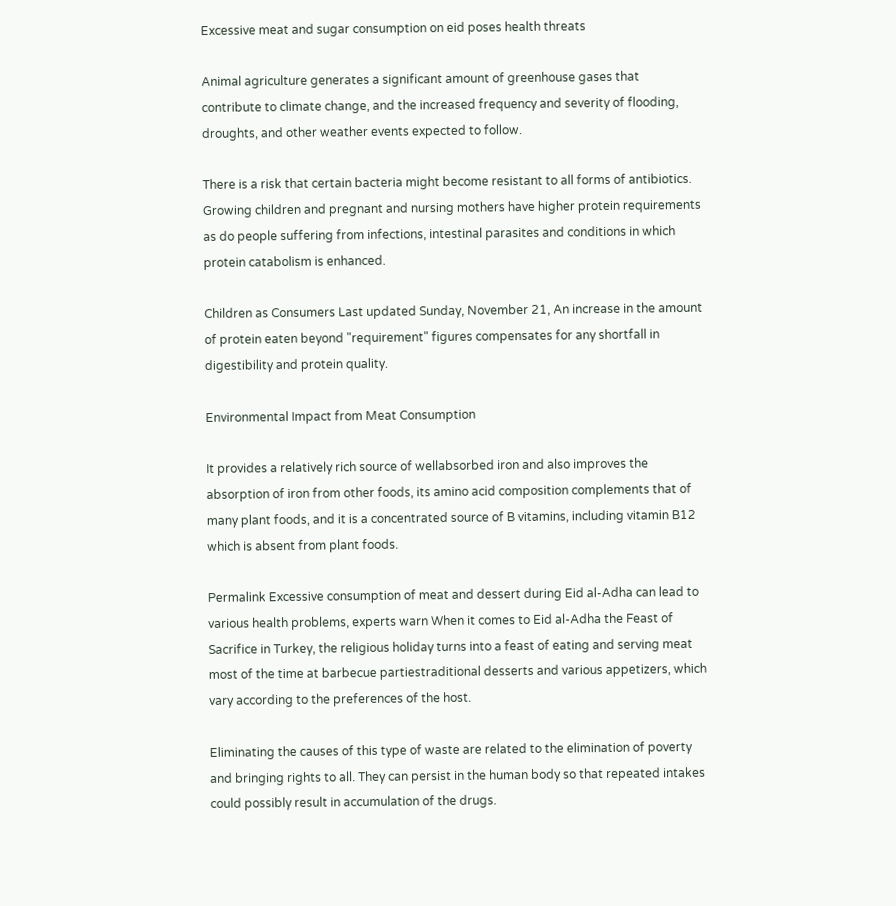Excessive meat and sugar consumption on eid poses health threats

Animal agriculture generates a significant amount of greenhouse gases that contribute to climate change, and the increased frequency and severity of flooding, droughts, and other weather events expected to follow.

There is a risk that certain bacteria might become resistant to all forms of antibiotics. Growing children and pregnant and nursing mothers have higher protein requirements as do people suffering from infections, intestinal parasites and conditions in which protein catabolism is enhanced.

Children as Consumers Last updated Sunday, November 21, An increase in the amount of protein eaten beyond "requirement" figures compensates for any shortfall in digestibility and protein quality.

Environmental Impact from Meat Consumption

It provides a relatively rich source of wellabsorbed iron and also improves the absorption of iron from other foods, its amino acid composition complements that of many plant foods, and it is a concentrated source of B vitamins, including vitamin B12 which is absent from plant foods.

Permalink Excessive consumption of meat and dessert during Eid al-Adha can lead to various health problems, experts warn When it comes to Eid al-Adha the Feast of Sacrifice in Turkey, the religious holiday turns into a feast of eating and serving meat most of the time at barbecue partiestraditional desserts and various appetizers, which vary according to the preferences of the host.

Eliminating the causes of this type of waste are related to the elimination of poverty and bringing rights to all. They can persist in the human body so that repeated intakes could possibly result in accumulation of the drugs.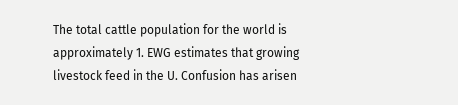The total cattle population for the world is approximately 1. EWG estimates that growing livestock feed in the U. Confusion has arisen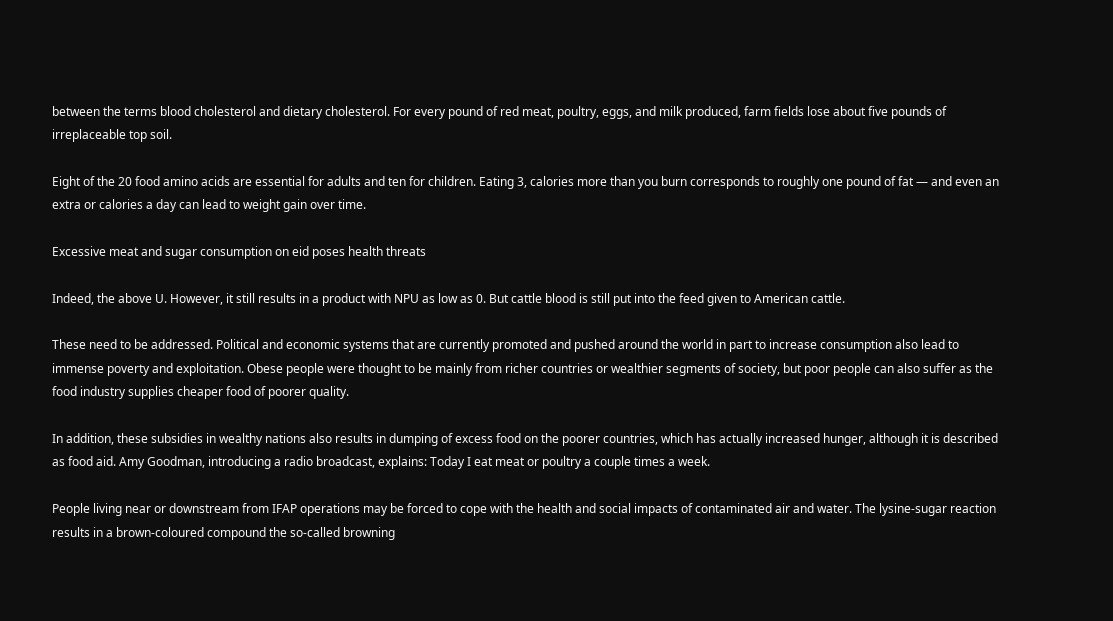between the terms blood cholesterol and dietary cholesterol. For every pound of red meat, poultry, eggs, and milk produced, farm fields lose about five pounds of irreplaceable top soil.

Eight of the 20 food amino acids are essential for adults and ten for children. Eating 3, calories more than you burn corresponds to roughly one pound of fat — and even an extra or calories a day can lead to weight gain over time.

Excessive meat and sugar consumption on eid poses health threats

Indeed, the above U. However, it still results in a product with NPU as low as 0. But cattle blood is still put into the feed given to American cattle.

These need to be addressed. Political and economic systems that are currently promoted and pushed around the world in part to increase consumption also lead to immense poverty and exploitation. Obese people were thought to be mainly from richer countries or wealthier segments of society, but poor people can also suffer as the food industry supplies cheaper food of poorer quality.

In addition, these subsidies in wealthy nations also results in dumping of excess food on the poorer countries, which has actually increased hunger, although it is described as food aid. Amy Goodman, introducing a radio broadcast, explains: Today I eat meat or poultry a couple times a week.

People living near or downstream from IFAP operations may be forced to cope with the health and social impacts of contaminated air and water. The lysine-sugar reaction results in a brown-coloured compound the so-called browning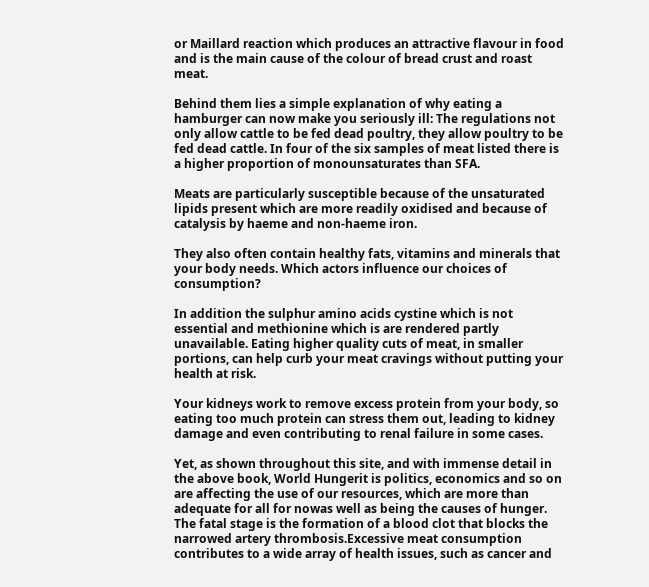or Maillard reaction which produces an attractive flavour in food and is the main cause of the colour of bread crust and roast meat.

Behind them lies a simple explanation of why eating a hamburger can now make you seriously ill: The regulations not only allow cattle to be fed dead poultry, they allow poultry to be fed dead cattle. In four of the six samples of meat listed there is a higher proportion of monounsaturates than SFA.

Meats are particularly susceptible because of the unsaturated lipids present which are more readily oxidised and because of catalysis by haeme and non-haeme iron.

They also often contain healthy fats, vitamins and minerals that your body needs. Which actors influence our choices of consumption?

In addition the sulphur amino acids cystine which is not essential and methionine which is are rendered partly unavailable. Eating higher quality cuts of meat, in smaller portions, can help curb your meat cravings without putting your health at risk.

Your kidneys work to remove excess protein from your body, so eating too much protein can stress them out, leading to kidney damage and even contributing to renal failure in some cases.

Yet, as shown throughout this site, and with immense detail in the above book, World Hungerit is politics, economics and so on are affecting the use of our resources, which are more than adequate for all for nowas well as being the causes of hunger. The fatal stage is the formation of a blood clot that blocks the narrowed artery thrombosis.Excessive meat consumption contributes to a wide array of health issues, such as cancer and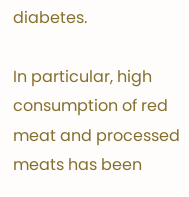diabetes.

In particular, high consumption of red meat and processed meats has been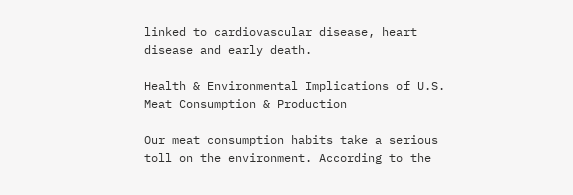linked to cardiovascular disease, heart disease and early death.

Health & Environmental Implications of U.S. Meat Consumption & Production

Our meat consumption habits take a serious toll on the environment. According to the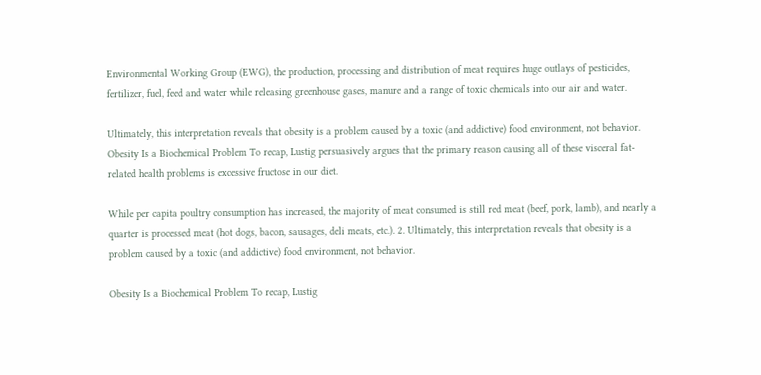Environmental Working Group (EWG), the production, processing and distribution of meat requires huge outlays of pesticides, fertilizer, fuel, feed and water while releasing greenhouse gases, manure and a range of toxic chemicals into our air and water.

Ultimately, this interpretation reveals that obesity is a problem caused by a toxic (and addictive) food environment, not behavior. Obesity Is a Biochemical Problem To recap, Lustig persuasively argues that the primary reason causing all of these visceral fat-related health problems is excessive fructose in our diet.

While per capita poultry consumption has increased, the majority of meat consumed is still red meat (beef, pork, lamb), and nearly a quarter is processed meat (hot dogs, bacon, sausages, deli meats, etc.). 2. Ultimately, this interpretation reveals that obesity is a problem caused by a toxic (and addictive) food environment, not behavior.

Obesity Is a Biochemical Problem To recap, Lustig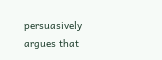persuasively argues that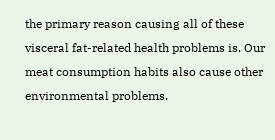the primary reason causing all of these visceral fat-related health problems is. Our meat consumption habits also cause other environmental problems.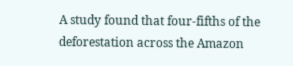A study found that four-fifths of the deforestation across the Amazon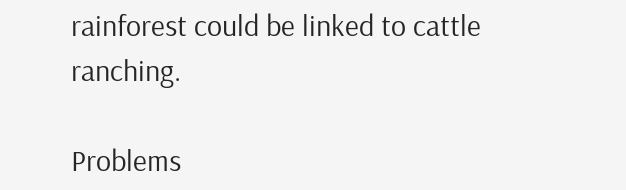rainforest could be linked to cattle ranching.

Problems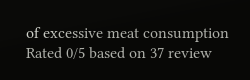of excessive meat consumption
Rated 0/5 based on 37 review